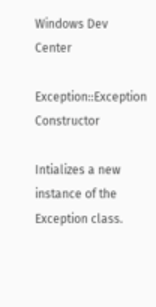Windows Dev Center

Exception::Exception Constructor

Intializes a new instance of the Exception class.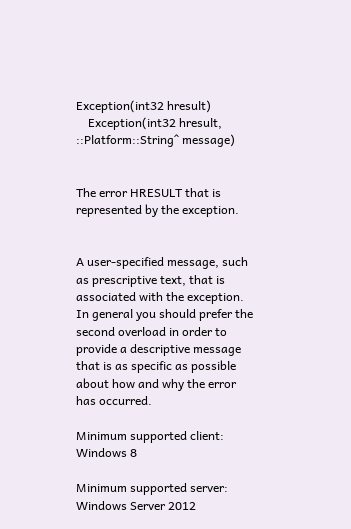Exception(int32 hresult)
    Exception(int32 hresult, ::Platform::String^ message)


The error HRESULT that is represented by the exception.


A user-specified message, such as prescriptive text, that is associated with the exception. In general you should prefer the second overload in order to provide a descriptive message that is as specific as possible about how and why the error has occurred.

Minimum supported client: Windows 8

Minimum supported server: Windows Server 2012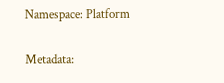Namespace: Platform

Metadata: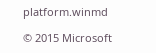platform.winmd

© 2015 Microsoft